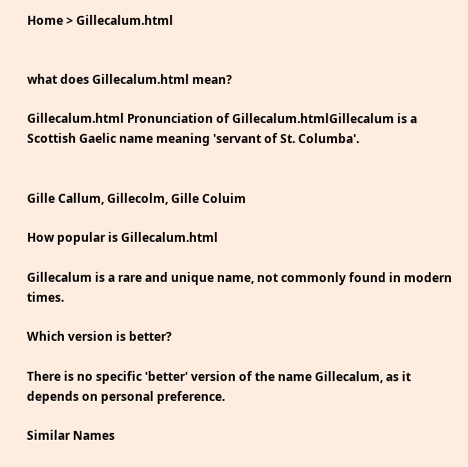Home > Gillecalum.html


what does Gillecalum.html mean?

Gillecalum.html Pronunciation of Gillecalum.htmlGillecalum is a Scottish Gaelic name meaning 'servant of St. Columba'.


Gille Callum, Gillecolm, Gille Coluim

How popular is Gillecalum.html

Gillecalum is a rare and unique name, not commonly found in modern times.

Which version is better?

There is no specific 'better' version of the name Gillecalum, as it depends on personal preference.

Similar Names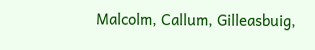Malcolm, Callum, Gilleasbuig,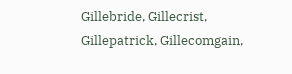Gillebride, Gillecrist, Gillepatrick, Gillecomgain,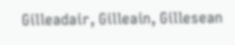Gilleadair, Gilleain, Gillesean